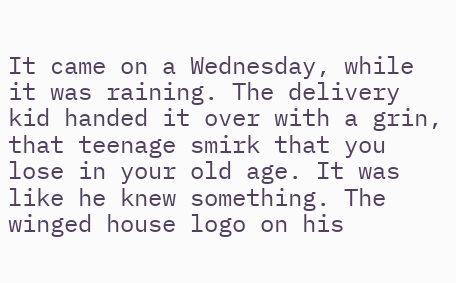It came on a Wednesday, while it was raining. The delivery kid handed it over with a grin, that teenage smirk that you lose in your old age. It was like he knew something. The winged house logo on his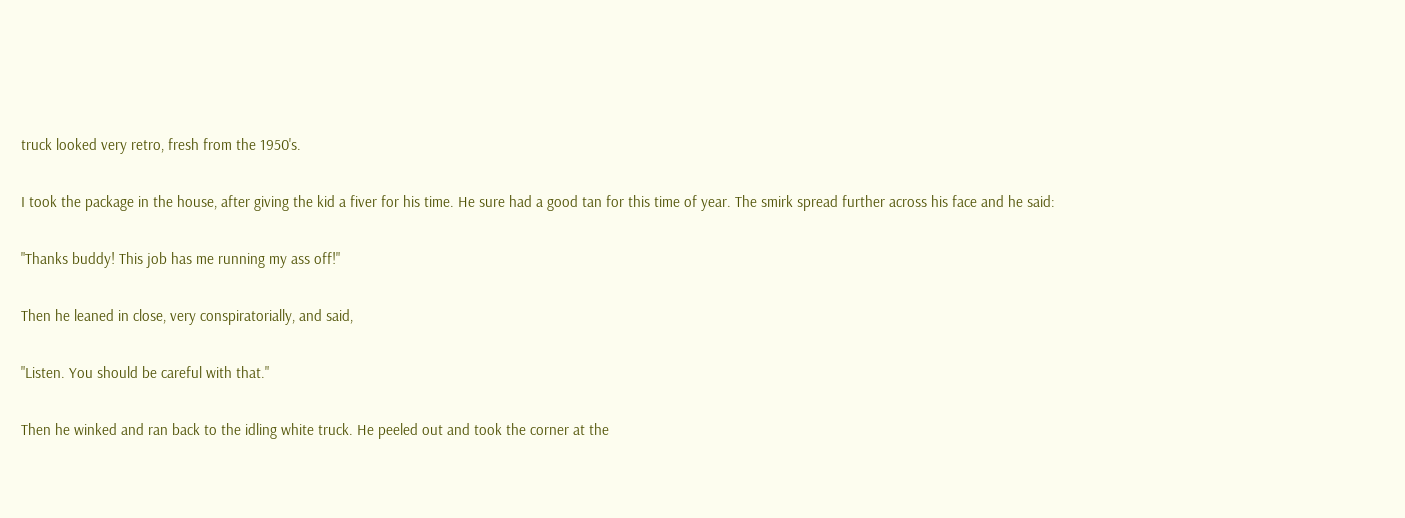truck looked very retro, fresh from the 1950's.

I took the package in the house, after giving the kid a fiver for his time. He sure had a good tan for this time of year. The smirk spread further across his face and he said:

"Thanks buddy! This job has me running my ass off!"

Then he leaned in close, very conspiratorially, and said,

"Listen. You should be careful with that."

Then he winked and ran back to the idling white truck. He peeled out and took the corner at the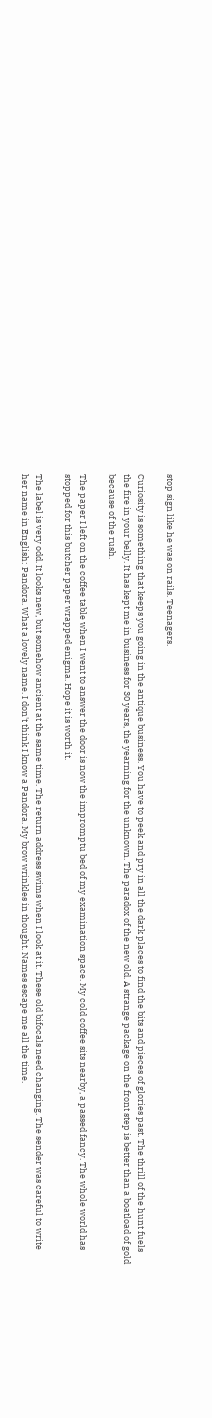stop sign like he was on rails. Teenagers.

Curiosity is something that keeps you going in the antique business. You have to peek and pry in all the dark places to find the bits and pieces of glories past. The thrill of the hunt fuels the fire in your belly. It has kept me in business for 30 years, the yearning for the unknown. The paradox of the new old. A strange package on the front step is better than a boatload of gold because of the rush.

The paper I left on the coffee table when I went to answer the door is now the impromptu bed of my examination space. My cold coffee sits nearby, a passed fancy. The whole world has stopped for this butcher paper wrapped enigma. Hope it is worth it.

The label is very odd. It looks new, but somehow ancient at the same time. The return address swims when I look at it. These old bifocals need changing. The sender was careful to write her name in English: Pandora. What a lovely name. I don't think I know a Pandora. My brow wrinkles in thought. Names escape me all the time.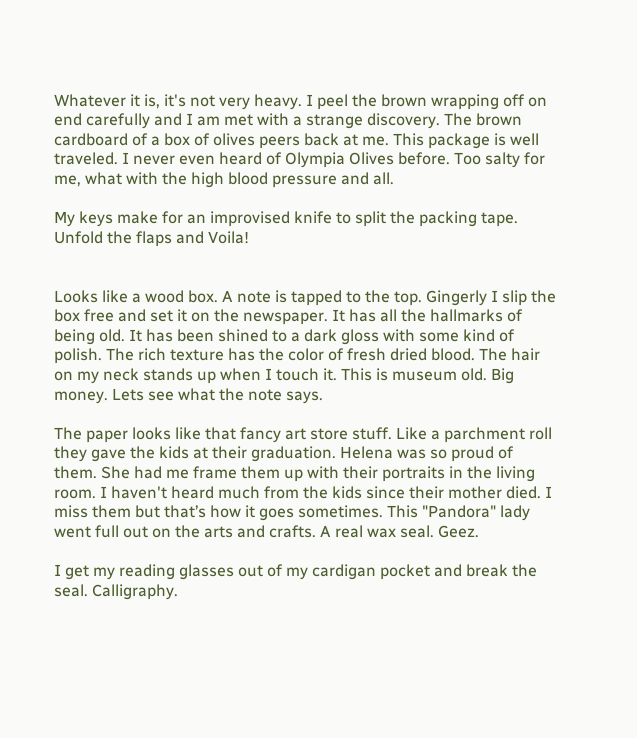Whatever it is, it's not very heavy. I peel the brown wrapping off on end carefully and I am met with a strange discovery. The brown cardboard of a box of olives peers back at me. This package is well traveled. I never even heard of Olympia Olives before. Too salty for me, what with the high blood pressure and all.

My keys make for an improvised knife to split the packing tape. Unfold the flaps and Voila!


Looks like a wood box. A note is tapped to the top. Gingerly I slip the box free and set it on the newspaper. It has all the hallmarks of being old. It has been shined to a dark gloss with some kind of polish. The rich texture has the color of fresh dried blood. The hair on my neck stands up when I touch it. This is museum old. Big money. Lets see what the note says.

The paper looks like that fancy art store stuff. Like a parchment roll they gave the kids at their graduation. Helena was so proud of them. She had me frame them up with their portraits in the living room. I haven't heard much from the kids since their mother died. I miss them but that’s how it goes sometimes. This "Pandora" lady went full out on the arts and crafts. A real wax seal. Geez.

I get my reading glasses out of my cardigan pocket and break the seal. Calligraphy.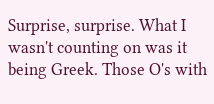Surprise, surprise. What I wasn't counting on was it being Greek. Those O's with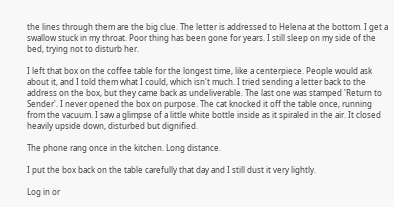the lines through them are the big clue. The letter is addressed to Helena at the bottom. I get a swallow stuck in my throat. Poor thing has been gone for years. I still sleep on my side of the bed, trying not to disturb her.

I left that box on the coffee table for the longest time, like a centerpiece. People would ask about it, and I told them what I could, which isn't much. I tried sending a letter back to the address on the box, but they came back as undeliverable. The last one was stamped 'Return to Sender'. I never opened the box on purpose. The cat knocked it off the table once, running from the vacuum. I saw a glimpse of a little white bottle inside as it spiraled in the air. It closed heavily upside down, disturbed but dignified.

The phone rang once in the kitchen. Long distance.

I put the box back on the table carefully that day and I still dust it very lightly.

Log in or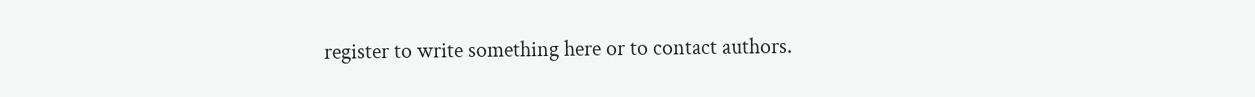register to write something here or to contact authors.